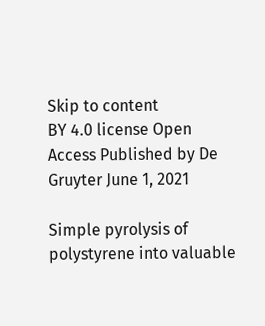Skip to content
BY 4.0 license Open Access Published by De Gruyter June 1, 2021

Simple pyrolysis of polystyrene into valuable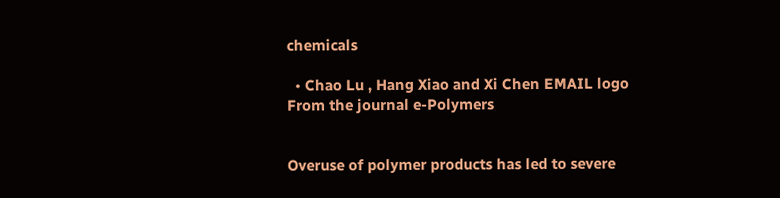chemicals

  • Chao Lu , Hang Xiao and Xi Chen EMAIL logo
From the journal e-Polymers


Overuse of polymer products has led to severe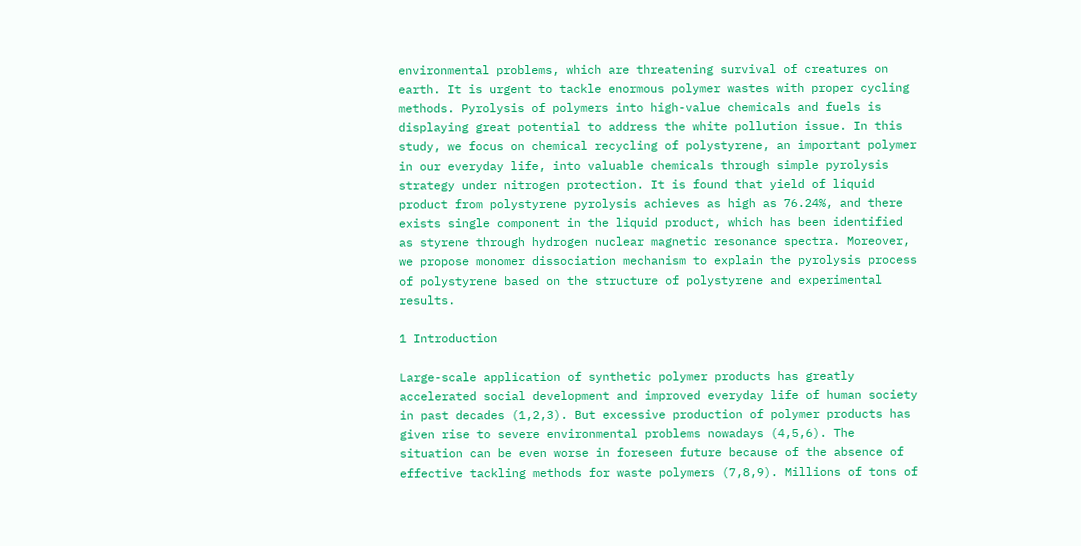environmental problems, which are threatening survival of creatures on earth. It is urgent to tackle enormous polymer wastes with proper cycling methods. Pyrolysis of polymers into high-value chemicals and fuels is displaying great potential to address the white pollution issue. In this study, we focus on chemical recycling of polystyrene, an important polymer in our everyday life, into valuable chemicals through simple pyrolysis strategy under nitrogen protection. It is found that yield of liquid product from polystyrene pyrolysis achieves as high as 76.24%, and there exists single component in the liquid product, which has been identified as styrene through hydrogen nuclear magnetic resonance spectra. Moreover, we propose monomer dissociation mechanism to explain the pyrolysis process of polystyrene based on the structure of polystyrene and experimental results.

1 Introduction

Large-scale application of synthetic polymer products has greatly accelerated social development and improved everyday life of human society in past decades (1,2,3). But excessive production of polymer products has given rise to severe environmental problems nowadays (4,5,6). The situation can be even worse in foreseen future because of the absence of effective tackling methods for waste polymers (7,8,9). Millions of tons of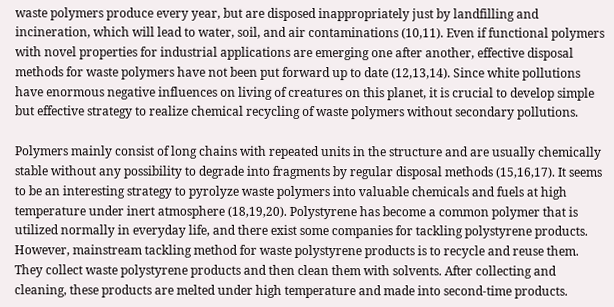waste polymers produce every year, but are disposed inappropriately just by landfilling and incineration, which will lead to water, soil, and air contaminations (10,11). Even if functional polymers with novel properties for industrial applications are emerging one after another, effective disposal methods for waste polymers have not been put forward up to date (12,13,14). Since white pollutions have enormous negative influences on living of creatures on this planet, it is crucial to develop simple but effective strategy to realize chemical recycling of waste polymers without secondary pollutions.

Polymers mainly consist of long chains with repeated units in the structure and are usually chemically stable without any possibility to degrade into fragments by regular disposal methods (15,16,17). It seems to be an interesting strategy to pyrolyze waste polymers into valuable chemicals and fuels at high temperature under inert atmosphere (18,19,20). Polystyrene has become a common polymer that is utilized normally in everyday life, and there exist some companies for tackling polystyrene products. However, mainstream tackling method for waste polystyrene products is to recycle and reuse them. They collect waste polystyrene products and then clean them with solvents. After collecting and cleaning, these products are melted under high temperature and made into second-time products.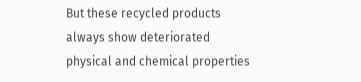But these recycled products always show deteriorated physical and chemical properties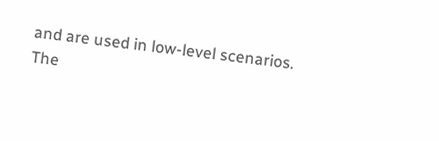and are used in low-level scenarios. The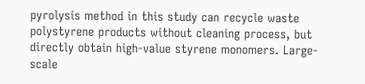pyrolysis method in this study can recycle waste polystyrene products without cleaning process, but directly obtain high-value styrene monomers. Large-scale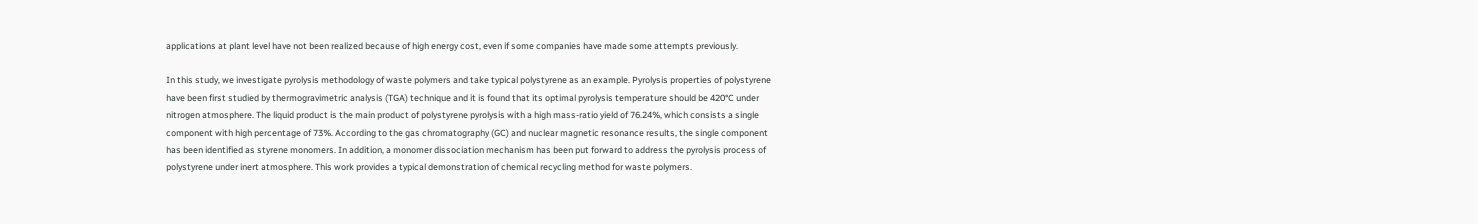applications at plant level have not been realized because of high energy cost, even if some companies have made some attempts previously.

In this study, we investigate pyrolysis methodology of waste polymers and take typical polystyrene as an example. Pyrolysis properties of polystyrene have been first studied by thermogravimetric analysis (TGA) technique and it is found that its optimal pyrolysis temperature should be 420°C under nitrogen atmosphere. The liquid product is the main product of polystyrene pyrolysis with a high mass-ratio yield of 76.24%, which consists a single component with high percentage of 73%. According to the gas chromatography (GC) and nuclear magnetic resonance results, the single component has been identified as styrene monomers. In addition, a monomer dissociation mechanism has been put forward to address the pyrolysis process of polystyrene under inert atmosphere. This work provides a typical demonstration of chemical recycling method for waste polymers.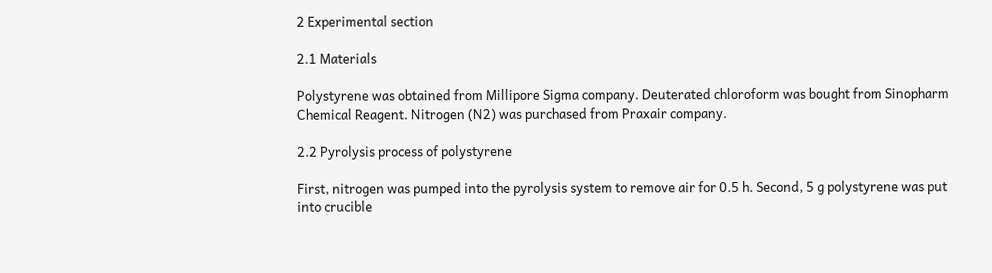2 Experimental section

2.1 Materials

Polystyrene was obtained from Millipore Sigma company. Deuterated chloroform was bought from Sinopharm Chemical Reagent. Nitrogen (N2) was purchased from Praxair company.

2.2 Pyrolysis process of polystyrene

First, nitrogen was pumped into the pyrolysis system to remove air for 0.5 h. Second, 5 g polystyrene was put into crucible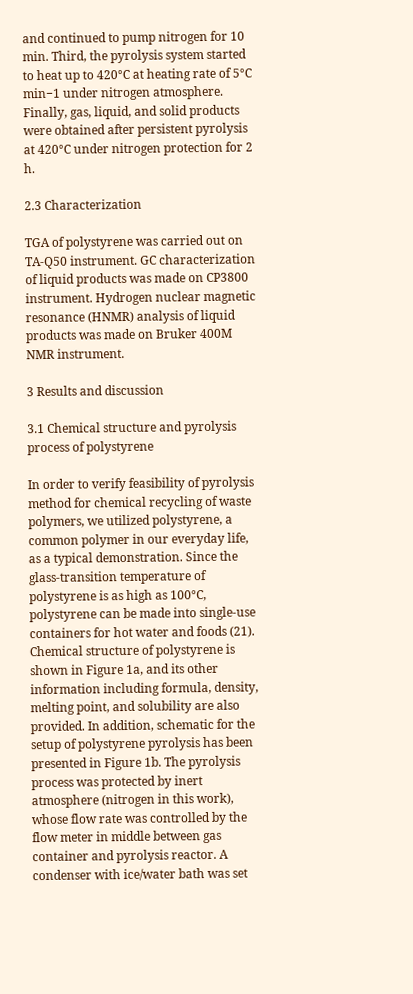and continued to pump nitrogen for 10 min. Third, the pyrolysis system started to heat up to 420°C at heating rate of 5°C min−1 under nitrogen atmosphere. Finally, gas, liquid, and solid products were obtained after persistent pyrolysis at 420°C under nitrogen protection for 2 h.

2.3 Characterization

TGA of polystyrene was carried out on TA-Q50 instrument. GC characterization of liquid products was made on CP3800 instrument. Hydrogen nuclear magnetic resonance (HNMR) analysis of liquid products was made on Bruker 400M NMR instrument.

3 Results and discussion

3.1 Chemical structure and pyrolysis process of polystyrene

In order to verify feasibility of pyrolysis method for chemical recycling of waste polymers, we utilized polystyrene, a common polymer in our everyday life, as a typical demonstration. Since the glass-transition temperature of polystyrene is as high as 100°C, polystyrene can be made into single-use containers for hot water and foods (21). Chemical structure of polystyrene is shown in Figure 1a, and its other information including formula, density, melting point, and solubility are also provided. In addition, schematic for the setup of polystyrene pyrolysis has been presented in Figure 1b. The pyrolysis process was protected by inert atmosphere (nitrogen in this work), whose flow rate was controlled by the flow meter in middle between gas container and pyrolysis reactor. A condenser with ice/water bath was set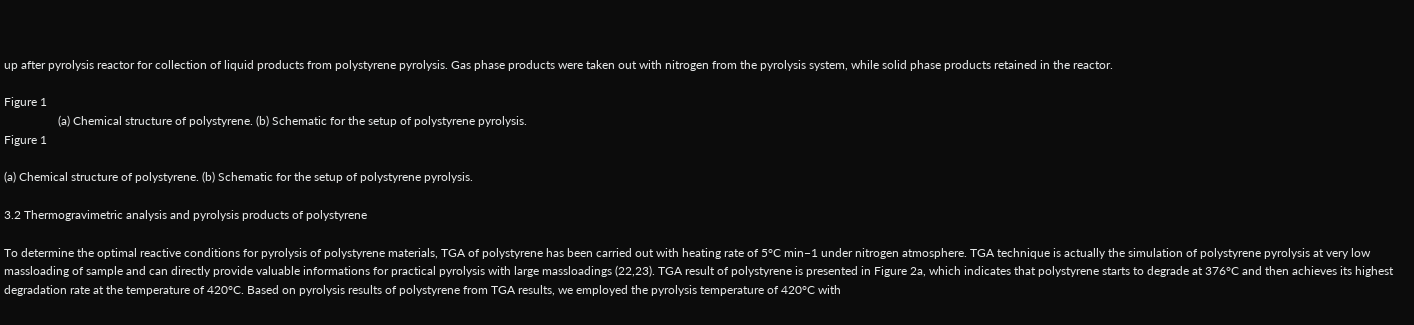up after pyrolysis reactor for collection of liquid products from polystyrene pyrolysis. Gas phase products were taken out with nitrogen from the pyrolysis system, while solid phase products retained in the reactor.

Figure 1
                  (a) Chemical structure of polystyrene. (b) Schematic for the setup of polystyrene pyrolysis.
Figure 1

(a) Chemical structure of polystyrene. (b) Schematic for the setup of polystyrene pyrolysis.

3.2 Thermogravimetric analysis and pyrolysis products of polystyrene

To determine the optimal reactive conditions for pyrolysis of polystyrene materials, TGA of polystyrene has been carried out with heating rate of 5°C min−1 under nitrogen atmosphere. TGA technique is actually the simulation of polystyrene pyrolysis at very low massloading of sample and can directly provide valuable informations for practical pyrolysis with large massloadings (22,23). TGA result of polystyrene is presented in Figure 2a, which indicates that polystyrene starts to degrade at 376°C and then achieves its highest degradation rate at the temperature of 420°C. Based on pyrolysis results of polystyrene from TGA results, we employed the pyrolysis temperature of 420°C with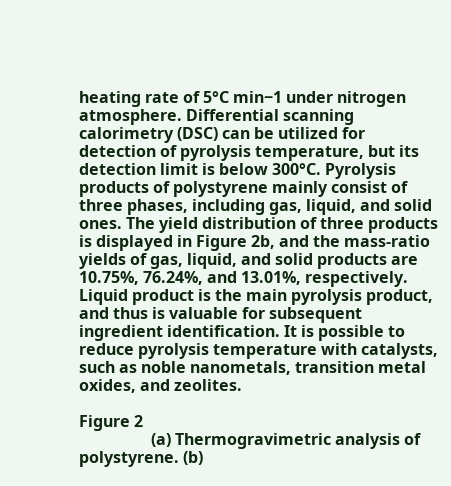heating rate of 5°C min−1 under nitrogen atmosphere. Differential scanning calorimetry (DSC) can be utilized for detection of pyrolysis temperature, but its detection limit is below 300°C. Pyrolysis products of polystyrene mainly consist of three phases, including gas, liquid, and solid ones. The yield distribution of three products is displayed in Figure 2b, and the mass-ratio yields of gas, liquid, and solid products are 10.75%, 76.24%, and 13.01%, respectively. Liquid product is the main pyrolysis product, and thus is valuable for subsequent ingredient identification. It is possible to reduce pyrolysis temperature with catalysts, such as noble nanometals, transition metal oxides, and zeolites.

Figure 2
                  (a) Thermogravimetric analysis of polystyrene. (b)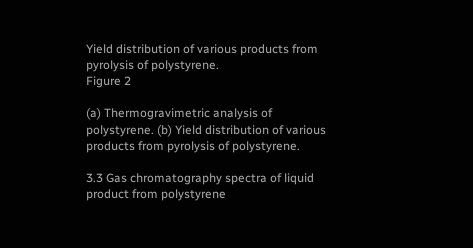Yield distribution of various products from pyrolysis of polystyrene.
Figure 2

(a) Thermogravimetric analysis of polystyrene. (b) Yield distribution of various products from pyrolysis of polystyrene.

3.3 Gas chromatography spectra of liquid product from polystyrene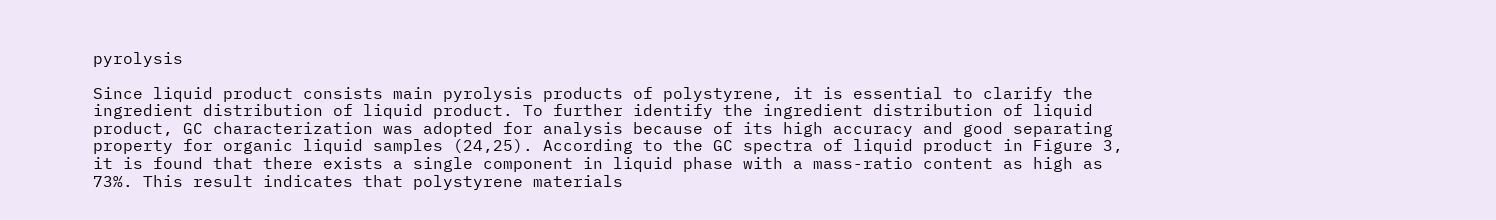pyrolysis

Since liquid product consists main pyrolysis products of polystyrene, it is essential to clarify the ingredient distribution of liquid product. To further identify the ingredient distribution of liquid product, GC characterization was adopted for analysis because of its high accuracy and good separating property for organic liquid samples (24,25). According to the GC spectra of liquid product in Figure 3, it is found that there exists a single component in liquid phase with a mass-ratio content as high as 73%. This result indicates that polystyrene materials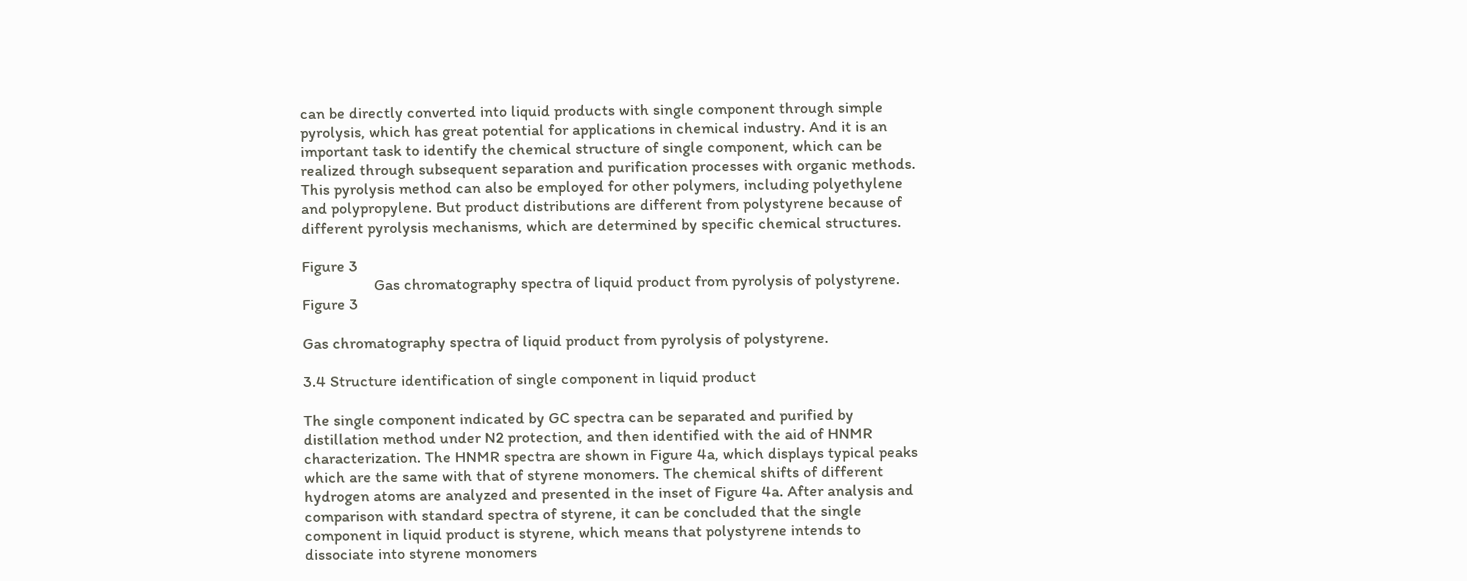can be directly converted into liquid products with single component through simple pyrolysis, which has great potential for applications in chemical industry. And it is an important task to identify the chemical structure of single component, which can be realized through subsequent separation and purification processes with organic methods. This pyrolysis method can also be employed for other polymers, including polyethylene and polypropylene. But product distributions are different from polystyrene because of different pyrolysis mechanisms, which are determined by specific chemical structures.

Figure 3
                  Gas chromatography spectra of liquid product from pyrolysis of polystyrene.
Figure 3

Gas chromatography spectra of liquid product from pyrolysis of polystyrene.

3.4 Structure identification of single component in liquid product

The single component indicated by GC spectra can be separated and purified by distillation method under N2 protection, and then identified with the aid of HNMR characterization. The HNMR spectra are shown in Figure 4a, which displays typical peaks which are the same with that of styrene monomers. The chemical shifts of different hydrogen atoms are analyzed and presented in the inset of Figure 4a. After analysis and comparison with standard spectra of styrene, it can be concluded that the single component in liquid product is styrene, which means that polystyrene intends to dissociate into styrene monomers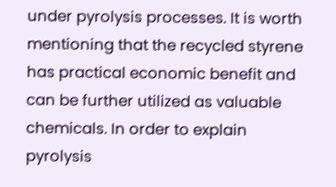under pyrolysis processes. It is worth mentioning that the recycled styrene has practical economic benefit and can be further utilized as valuable chemicals. In order to explain pyrolysis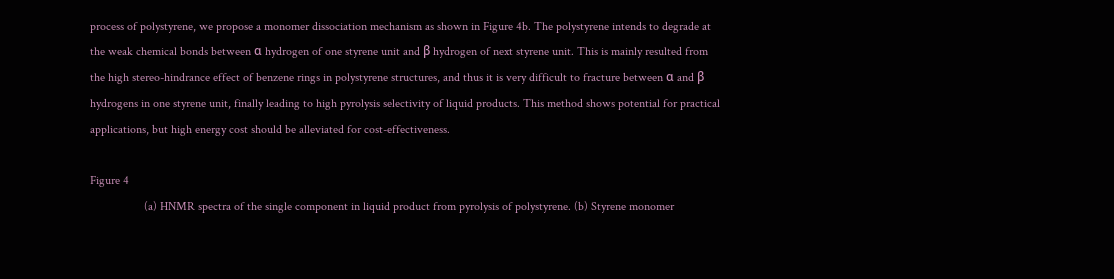process of polystyrene, we propose a monomer dissociation mechanism as shown in Figure 4b. The polystyrene intends to degrade at the weak chemical bonds between α hydrogen of one styrene unit and β hydrogen of next styrene unit. This is mainly resulted from the high stereo-hindrance effect of benzene rings in polystyrene structures, and thus it is very difficult to fracture between α and β hydrogens in one styrene unit, finally leading to high pyrolysis selectivity of liquid products. This method shows potential for practical applications, but high energy cost should be alleviated for cost-effectiveness.

Figure 4
                  (a) HNMR spectra of the single component in liquid product from pyrolysis of polystyrene. (b) Styrene monomer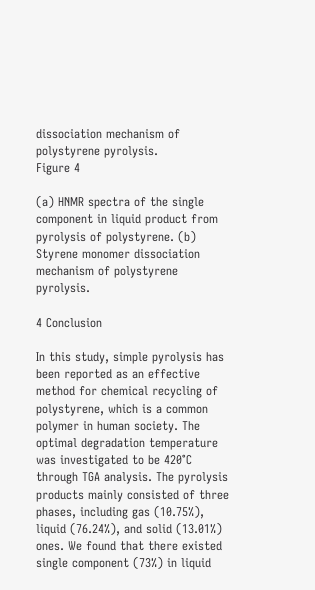dissociation mechanism of polystyrene pyrolysis.
Figure 4

(a) HNMR spectra of the single component in liquid product from pyrolysis of polystyrene. (b) Styrene monomer dissociation mechanism of polystyrene pyrolysis.

4 Conclusion

In this study, simple pyrolysis has been reported as an effective method for chemical recycling of polystyrene, which is a common polymer in human society. The optimal degradation temperature was investigated to be 420°C through TGA analysis. The pyrolysis products mainly consisted of three phases, including gas (10.75%), liquid (76.24%), and solid (13.01%) ones. We found that there existed single component (73%) in liquid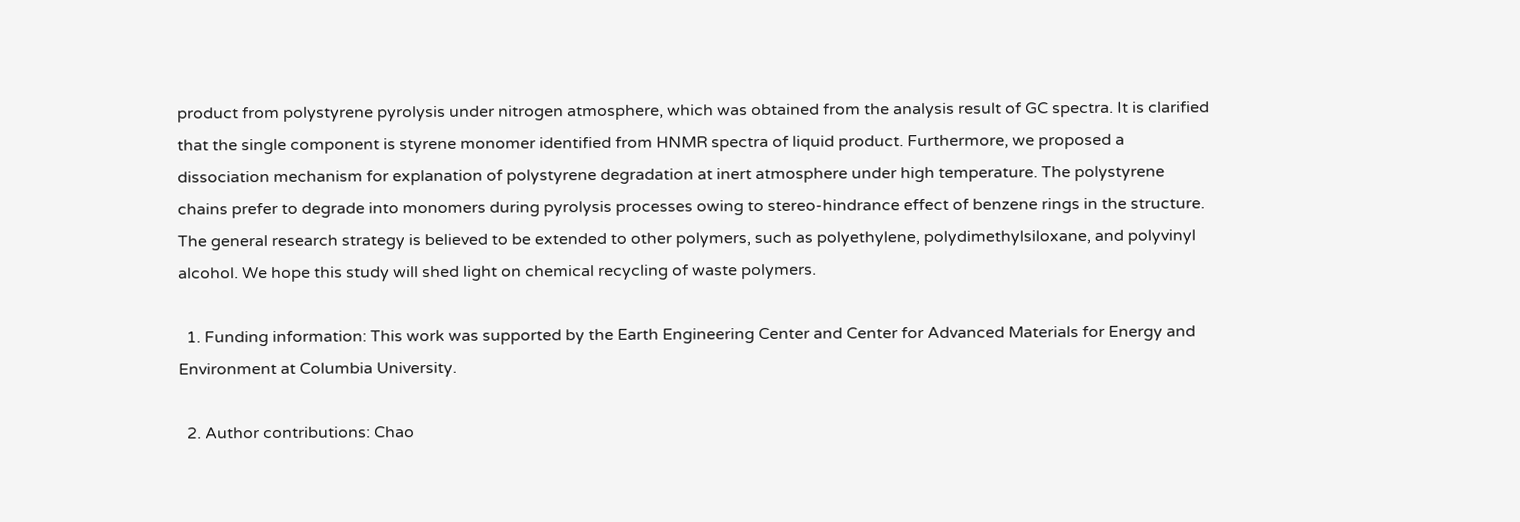product from polystyrene pyrolysis under nitrogen atmosphere, which was obtained from the analysis result of GC spectra. It is clarified that the single component is styrene monomer identified from HNMR spectra of liquid product. Furthermore, we proposed a dissociation mechanism for explanation of polystyrene degradation at inert atmosphere under high temperature. The polystyrene chains prefer to degrade into monomers during pyrolysis processes owing to stereo-hindrance effect of benzene rings in the structure. The general research strategy is believed to be extended to other polymers, such as polyethylene, polydimethylsiloxane, and polyvinyl alcohol. We hope this study will shed light on chemical recycling of waste polymers.

  1. Funding information: This work was supported by the Earth Engineering Center and Center for Advanced Materials for Energy and Environment at Columbia University.

  2. Author contributions: Chao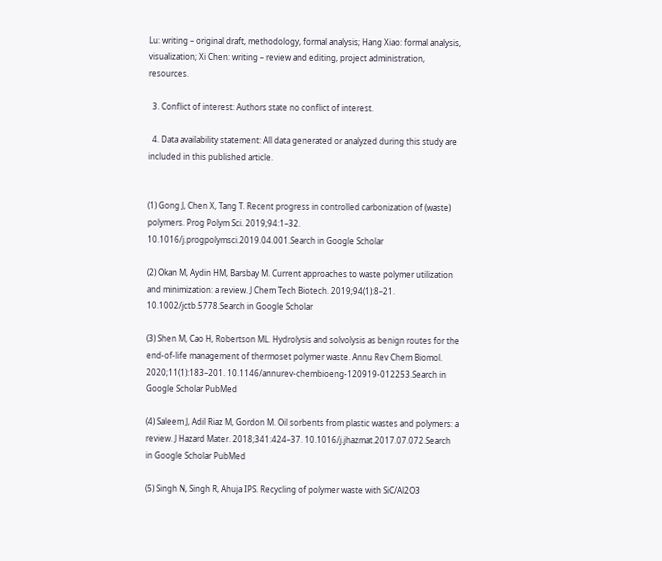Lu: writing – original draft, methodology, formal analysis; Hang Xiao: formal analysis, visualization; Xi Chen: writing – review and editing, project administration, resources.

  3. Conflict of interest: Authors state no conflict of interest.

  4. Data availability statement: All data generated or analyzed during this study are included in this published article.


(1) Gong J, Chen X, Tang T. Recent progress in controlled carbonization of (waste) polymers. Prog Polym Sci. 2019;94:1–32. 10.1016/j.progpolymsci.2019.04.001.Search in Google Scholar

(2) Okan M, Aydin HM, Barsbay M. Current approaches to waste polymer utilization and minimization: a review. J Chem Tech Biotech. 2019;94(1):8–21. 10.1002/jctb.5778.Search in Google Scholar

(3) Shen M, Cao H, Robertson ML. Hydrolysis and solvolysis as benign routes for the end-of-life management of thermoset polymer waste. Annu Rev Chem Biomol. 2020;11(1):183–201. 10.1146/annurev-chembioeng-120919-012253.Search in Google Scholar PubMed

(4) Saleem J, Adil Riaz M, Gordon M. Oil sorbents from plastic wastes and polymers: a review. J Hazard Mater. 2018;341:424–37. 10.1016/j.jhazmat.2017.07.072.Search in Google Scholar PubMed

(5) Singh N, Singh R, Ahuja IPS. Recycling of polymer waste with SiC/Al2O3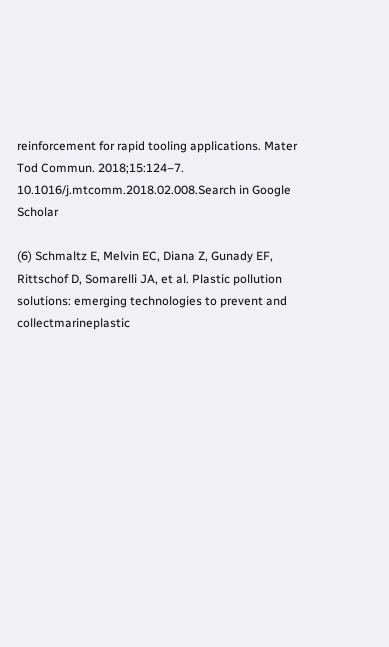reinforcement for rapid tooling applications. Mater Tod Commun. 2018;15:124–7. 10.1016/j.mtcomm.2018.02.008.Search in Google Scholar

(6) Schmaltz E, Melvin EC, Diana Z, Gunady EF, Rittschof D, Somarelli JA, et al. Plastic pollution solutions: emerging technologies to prevent and collectmarineplastic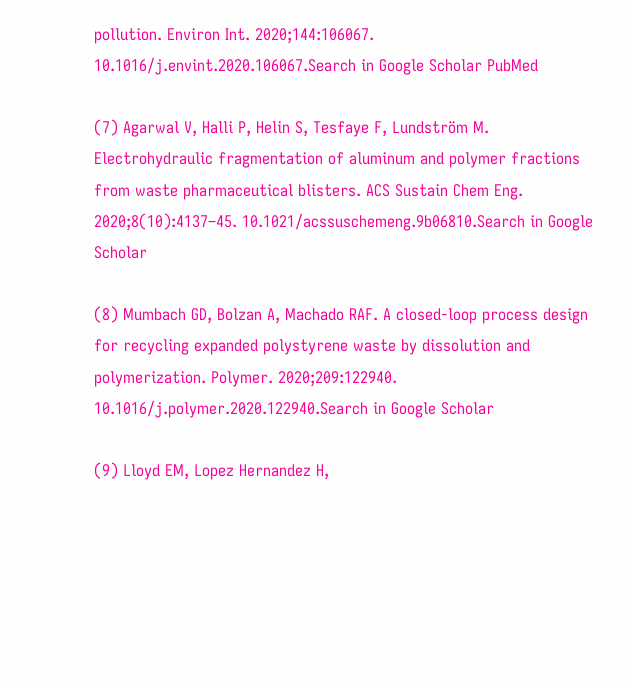pollution. Environ Int. 2020;144:106067. 10.1016/j.envint.2020.106067.Search in Google Scholar PubMed

(7) Agarwal V, Halli P, Helin S, Tesfaye F, Lundström M. Electrohydraulic fragmentation of aluminum and polymer fractions from waste pharmaceutical blisters. ACS Sustain Chem Eng. 2020;8(10):4137–45. 10.1021/acssuschemeng.9b06810.Search in Google Scholar

(8) Mumbach GD, Bolzan A, Machado RAF. A closed-loop process design for recycling expanded polystyrene waste by dissolution and polymerization. Polymer. 2020;209:122940. 10.1016/j.polymer.2020.122940.Search in Google Scholar

(9) Lloyd EM, Lopez Hernandez H,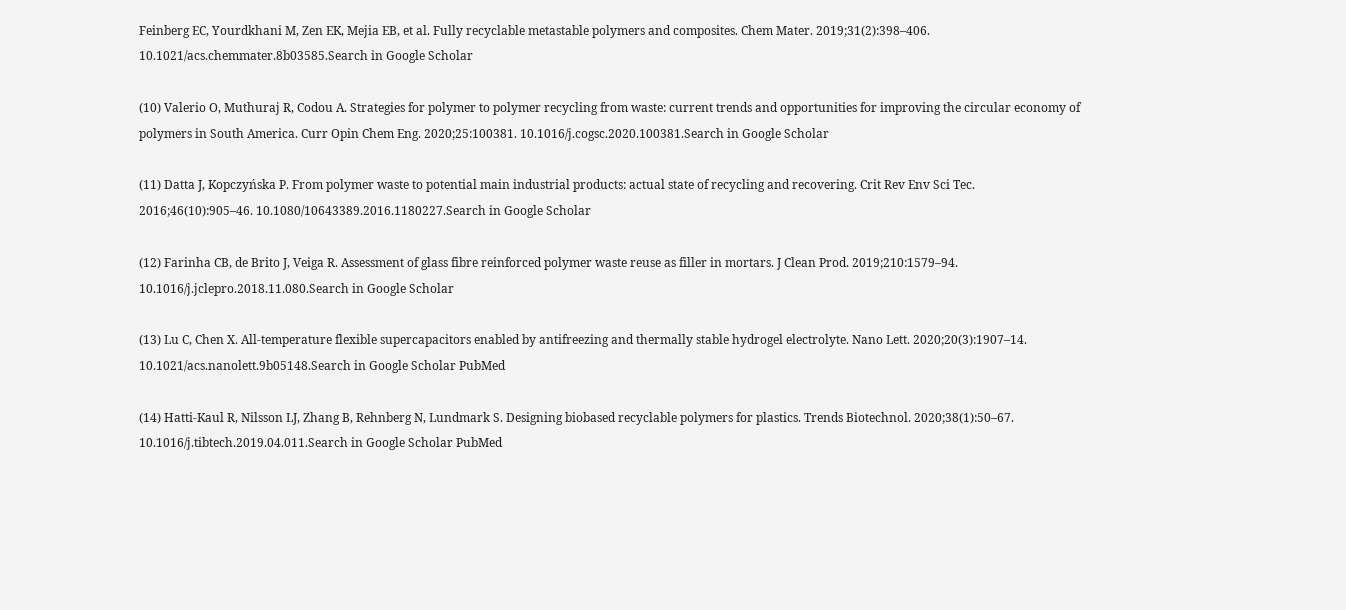Feinberg EC, Yourdkhani M, Zen EK, Mejia EB, et al. Fully recyclable metastable polymers and composites. Chem Mater. 2019;31(2):398–406. 10.1021/acs.chemmater.8b03585.Search in Google Scholar

(10) Valerio O, Muthuraj R, Codou A. Strategies for polymer to polymer recycling from waste: current trends and opportunities for improving the circular economy of polymers in South America. Curr Opin Chem Eng. 2020;25:100381. 10.1016/j.cogsc.2020.100381.Search in Google Scholar

(11) Datta J, Kopczyńska P. From polymer waste to potential main industrial products: actual state of recycling and recovering. Crit Rev Env Sci Tec. 2016;46(10):905–46. 10.1080/10643389.2016.1180227.Search in Google Scholar

(12) Farinha CB, de Brito J, Veiga R. Assessment of glass fibre reinforced polymer waste reuse as filler in mortars. J Clean Prod. 2019;210:1579–94. 10.1016/j.jclepro.2018.11.080.Search in Google Scholar

(13) Lu C, Chen X. All-temperature flexible supercapacitors enabled by antifreezing and thermally stable hydrogel electrolyte. Nano Lett. 2020;20(3):1907–14. 10.1021/acs.nanolett.9b05148.Search in Google Scholar PubMed

(14) Hatti-Kaul R, Nilsson LJ, Zhang B, Rehnberg N, Lundmark S. Designing biobased recyclable polymers for plastics. Trends Biotechnol. 2020;38(1):50–67. 10.1016/j.tibtech.2019.04.011.Search in Google Scholar PubMed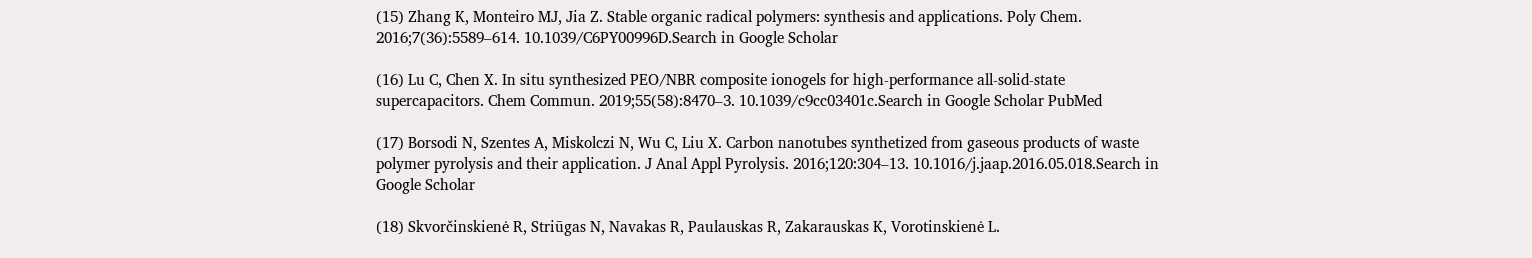(15) Zhang K, Monteiro MJ, Jia Z. Stable organic radical polymers: synthesis and applications. Poly Chem. 2016;7(36):5589–614. 10.1039/C6PY00996D.Search in Google Scholar

(16) Lu C, Chen X. In situ synthesized PEO/NBR composite ionogels for high-performance all-solid-state supercapacitors. Chem Commun. 2019;55(58):8470–3. 10.1039/c9cc03401c.Search in Google Scholar PubMed

(17) Borsodi N, Szentes A, Miskolczi N, Wu C, Liu X. Carbon nanotubes synthetized from gaseous products of waste polymer pyrolysis and their application. J Anal Appl Pyrolysis. 2016;120:304–13. 10.1016/j.jaap.2016.05.018.Search in Google Scholar

(18) Skvorčinskienė R, Striūgas N, Navakas R, Paulauskas R, Zakarauskas K, Vorotinskienė L.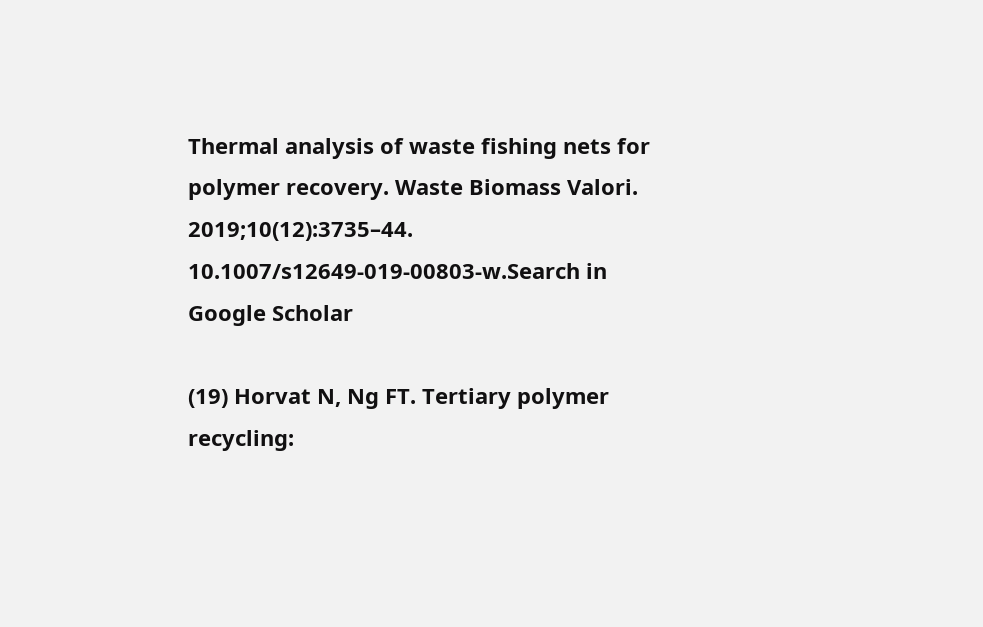Thermal analysis of waste fishing nets for polymer recovery. Waste Biomass Valori. 2019;10(12):3735–44. 10.1007/s12649-019-00803-w.Search in Google Scholar

(19) Horvat N, Ng FT. Tertiary polymer recycling: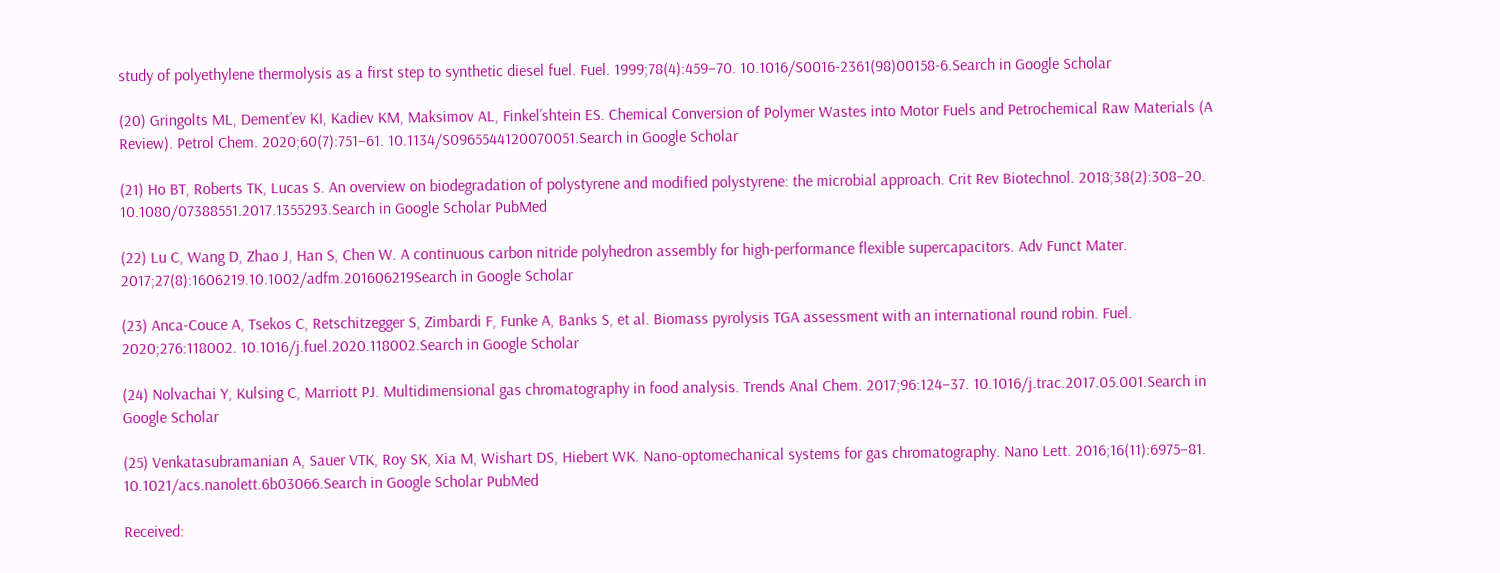study of polyethylene thermolysis as a first step to synthetic diesel fuel. Fuel. 1999;78(4):459–70. 10.1016/S0016-2361(98)00158-6.Search in Google Scholar

(20) Gringolts ML, Dement’ev KI, Kadiev KM, Maksimov AL, Finkel’shtein ES. Chemical Conversion of Polymer Wastes into Motor Fuels and Petrochemical Raw Materials (A Review). Petrol Chem. 2020;60(7):751–61. 10.1134/S0965544120070051.Search in Google Scholar

(21) Ho BT, Roberts TK, Lucas S. An overview on biodegradation of polystyrene and modified polystyrene: the microbial approach. Crit Rev Biotechnol. 2018;38(2):308–20. 10.1080/07388551.2017.1355293.Search in Google Scholar PubMed

(22) Lu C, Wang D, Zhao J, Han S, Chen W. A continuous carbon nitride polyhedron assembly for high-performance flexible supercapacitors. Adv Funct Mater. 2017;27(8):1606219.10.1002/adfm.201606219Search in Google Scholar

(23) Anca-Couce A, Tsekos C, Retschitzegger S, Zimbardi F, Funke A, Banks S, et al. Biomass pyrolysis TGA assessment with an international round robin. Fuel. 2020;276:118002. 10.1016/j.fuel.2020.118002.Search in Google Scholar

(24) Nolvachai Y, Kulsing C, Marriott PJ. Multidimensional gas chromatography in food analysis. Trends Anal Chem. 2017;96:124–37. 10.1016/j.trac.2017.05.001.Search in Google Scholar

(25) Venkatasubramanian A, Sauer VTK, Roy SK, Xia M, Wishart DS, Hiebert WK. Nano-optomechanical systems for gas chromatography. Nano Lett. 2016;16(11):6975–81. 10.1021/acs.nanolett.6b03066.Search in Google Scholar PubMed

Received: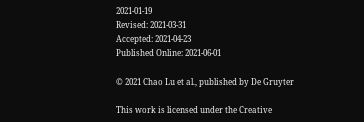2021-01-19
Revised: 2021-03-31
Accepted: 2021-04-23
Published Online: 2021-06-01

© 2021 Chao Lu et al., published by De Gruyter

This work is licensed under the Creative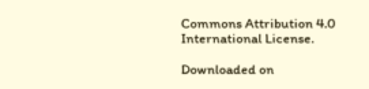Commons Attribution 4.0 International License.

Downloaded on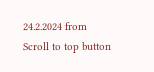24.2.2024 from
Scroll to top button